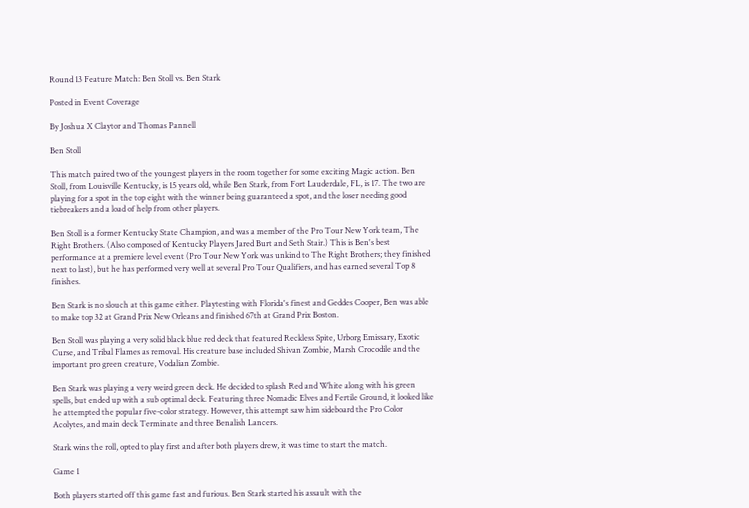Round 13 Feature Match: Ben Stoll vs. Ben Stark

Posted in Event Coverage

By Joshua X Claytor and Thomas Pannell

Ben Stoll

This match paired two of the youngest players in the room together for some exciting Magic action. Ben Stoll, from Louisville Kentucky, is 15 years old, while Ben Stark, from Fort Lauderdale, FL, is 17. The two are playing for a spot in the top eight with the winner being guaranteed a spot, and the loser needing good tiebreakers and a load of help from other players.

Ben Stoll is a former Kentucky State Champion, and was a member of the Pro Tour New York team, The Right Brothers. (Also composed of Kentucky Players Jared Burt and Seth Stair.) This is Ben's best performance at a premiere level event (Pro Tour New York was unkind to The Right Brothers; they finished next to last), but he has performed very well at several Pro Tour Qualifiers, and has earned several Top 8 finishes.

Ben Stark is no slouch at this game either. Playtesting with Florida's finest and Geddes Cooper, Ben was able to make top 32 at Grand Prix New Orleans and finished 67th at Grand Prix Boston.

Ben Stoll was playing a very solid black blue red deck that featured Reckless Spite, Urborg Emissary, Exotic Curse, and Tribal Flames as removal. His creature base included Shivan Zombie, Marsh Crocodile and the important pro green creature, Vodalian Zombie.

Ben Stark was playing a very weird green deck. He decided to splash Red and White along with his green spells, but ended up with a sub optimal deck. Featuring three Nomadic Elves and Fertile Ground, it looked like he attempted the popular five-color strategy. However, this attempt saw him sideboard the Pro Color Acolytes, and main deck Terminate and three Benalish Lancers.

Stark wins the roll, opted to play first and after both players drew, it was time to start the match.

Game 1

Both players started off this game fast and furious. Ben Stark started his assault with the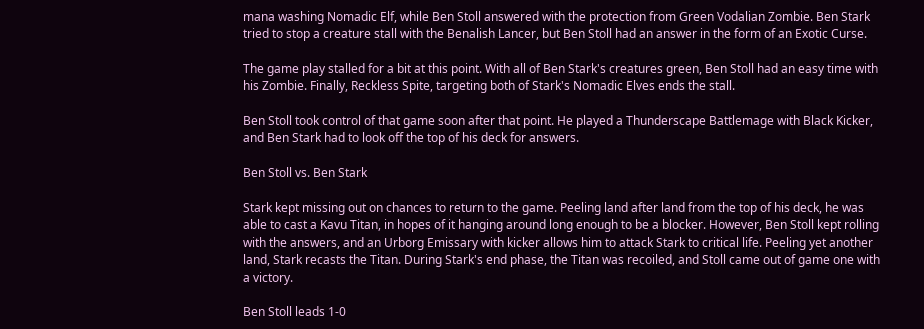mana washing Nomadic Elf, while Ben Stoll answered with the protection from Green Vodalian Zombie. Ben Stark tried to stop a creature stall with the Benalish Lancer, but Ben Stoll had an answer in the form of an Exotic Curse.

The game play stalled for a bit at this point. With all of Ben Stark's creatures green, Ben Stoll had an easy time with his Zombie. Finally, Reckless Spite, targeting both of Stark's Nomadic Elves ends the stall.

Ben Stoll took control of that game soon after that point. He played a Thunderscape Battlemage with Black Kicker, and Ben Stark had to look off the top of his deck for answers.

Ben Stoll vs. Ben Stark

Stark kept missing out on chances to return to the game. Peeling land after land from the top of his deck, he was able to cast a Kavu Titan, in hopes of it hanging around long enough to be a blocker. However, Ben Stoll kept rolling with the answers, and an Urborg Emissary with kicker allows him to attack Stark to critical life. Peeling yet another land, Stark recasts the Titan. During Stark's end phase, the Titan was recoiled, and Stoll came out of game one with a victory.

Ben Stoll leads 1-0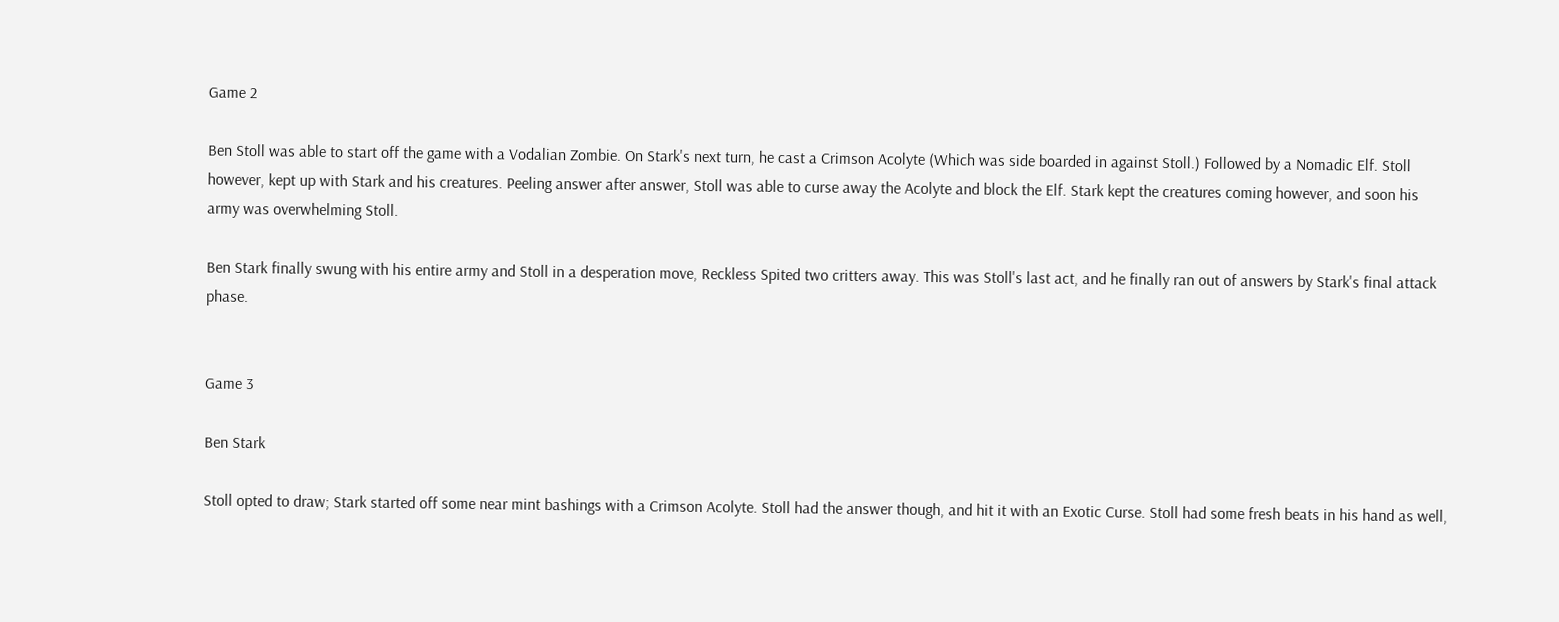Game 2

Ben Stoll was able to start off the game with a Vodalian Zombie. On Stark's next turn, he cast a Crimson Acolyte (Which was side boarded in against Stoll.) Followed by a Nomadic Elf. Stoll however, kept up with Stark and his creatures. Peeling answer after answer, Stoll was able to curse away the Acolyte and block the Elf. Stark kept the creatures coming however, and soon his army was overwhelming Stoll.

Ben Stark finally swung with his entire army and Stoll in a desperation move, Reckless Spited two critters away. This was Stoll's last act, and he finally ran out of answers by Stark's final attack phase.


Game 3

Ben Stark

Stoll opted to draw; Stark started off some near mint bashings with a Crimson Acolyte. Stoll had the answer though, and hit it with an Exotic Curse. Stoll had some fresh beats in his hand as well,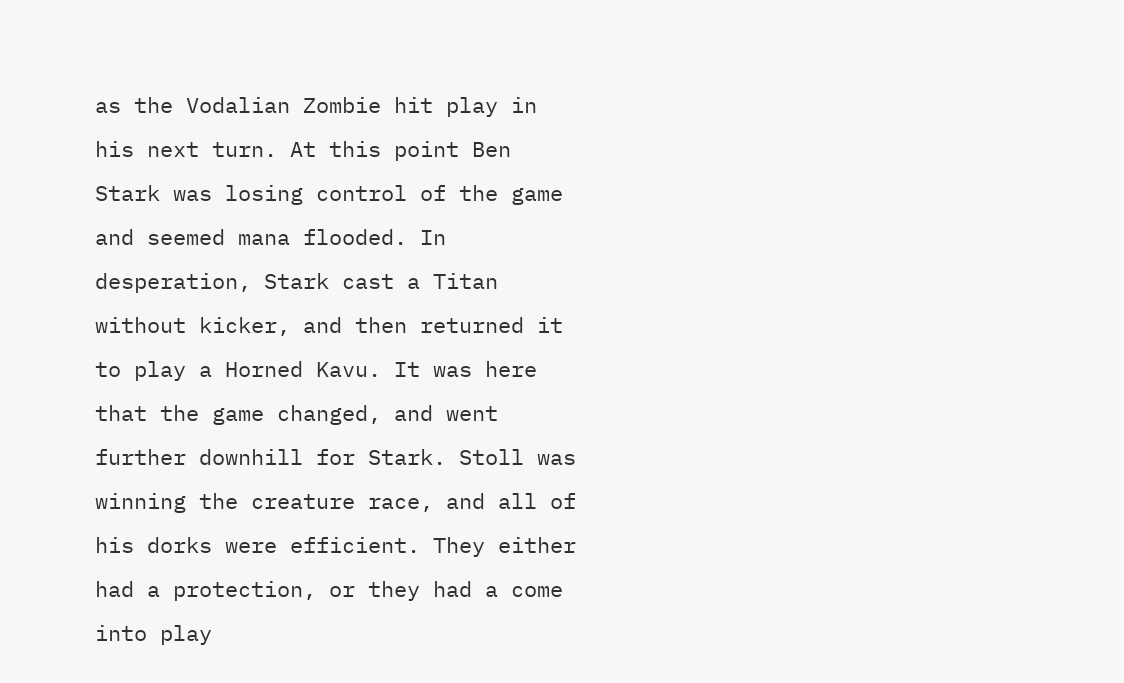as the Vodalian Zombie hit play in his next turn. At this point Ben Stark was losing control of the game and seemed mana flooded. In desperation, Stark cast a Titan without kicker, and then returned it to play a Horned Kavu. It was here that the game changed, and went further downhill for Stark. Stoll was winning the creature race, and all of his dorks were efficient. They either had a protection, or they had a come into play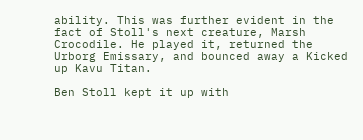ability. This was further evident in the fact of Stoll's next creature, Marsh Crocodile. He played it, returned the Urborg Emissary, and bounced away a Kicked up Kavu Titan.

Ben Stoll kept it up with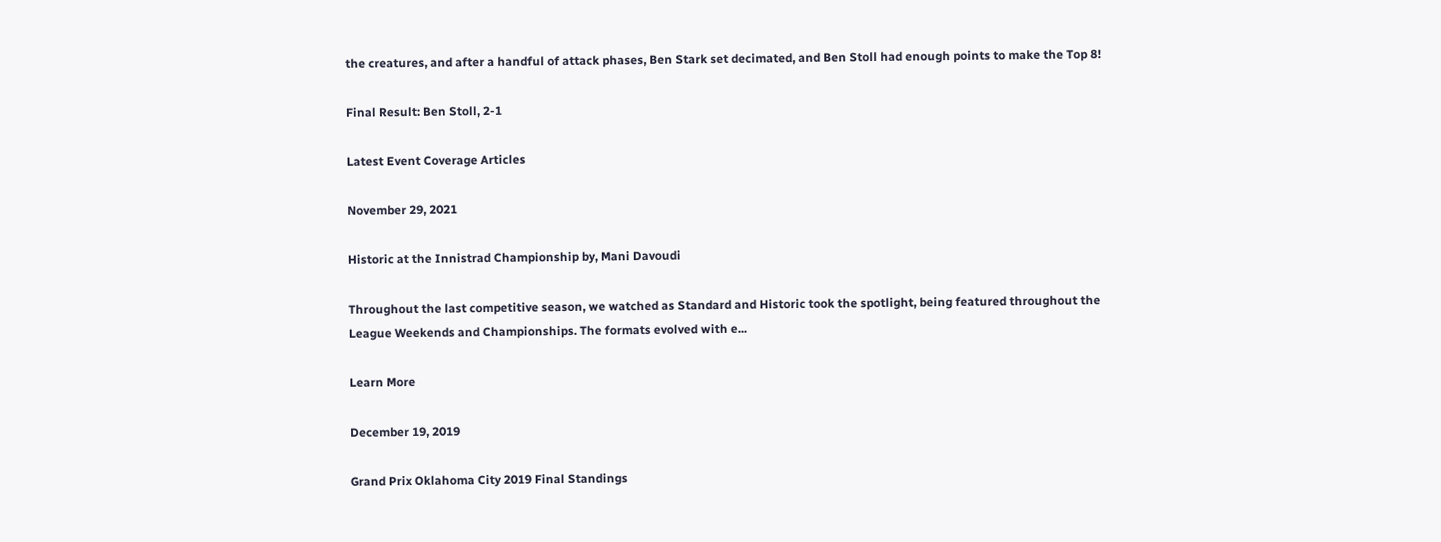the creatures, and after a handful of attack phases, Ben Stark set decimated, and Ben Stoll had enough points to make the Top 8!

Final Result: Ben Stoll, 2-1

Latest Event Coverage Articles

November 29, 2021

Historic at the Innistrad Championship by, Mani Davoudi

Throughout the last competitive season, we watched as Standard and Historic took the spotlight, being featured throughout the League Weekends and Championships. The formats evolved with e...

Learn More

December 19, 2019

Grand Prix Oklahoma City 2019 Final Standings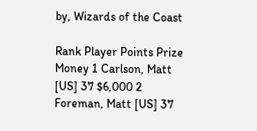by, Wizards of the Coast

Rank Player Points Prize Money 1 Carlson, Matt [US] 37 $6,000 2 Foreman, Matt [US] 37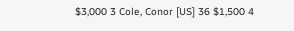$3,000 3 Cole, Conor [US] 36 $1,500 4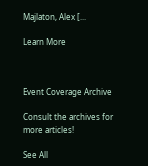Majlaton, Alex [...

Learn More



Event Coverage Archive

Consult the archives for more articles!

See All